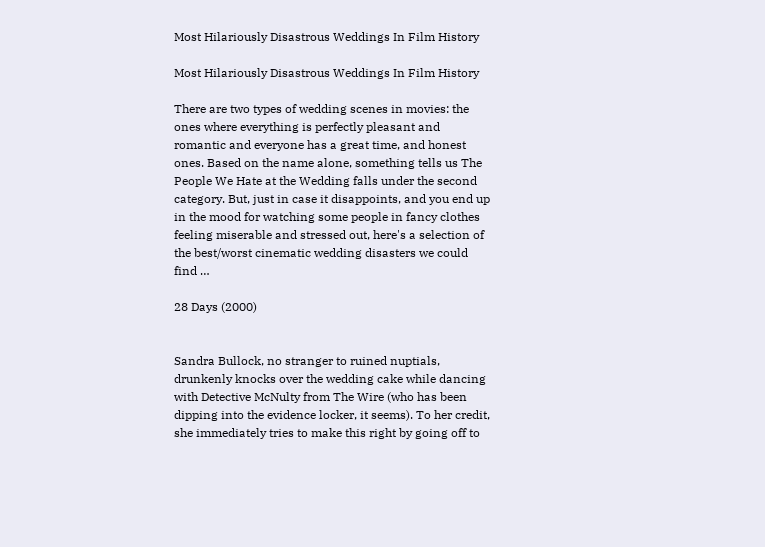Most Hilariously Disastrous Weddings In Film History

Most Hilariously Disastrous Weddings In Film History

There are two types of wedding scenes in movies: the ones where everything is perfectly pleasant and romantic and everyone has a great time, and honest ones. Based on the name alone, something tells us The People We Hate at the Wedding falls under the second category. But, just in case it disappoints, and you end up in the mood for watching some people in fancy clothes feeling miserable and stressed out, here's a selection of the best/worst cinematic wedding disasters we could find …

28 Days (2000)


Sandra Bullock, no stranger to ruined nuptials, drunkenly knocks over the wedding cake while dancing with Detective McNulty from The Wire (who has been dipping into the evidence locker, it seems). To her credit, she immediately tries to make this right by going off to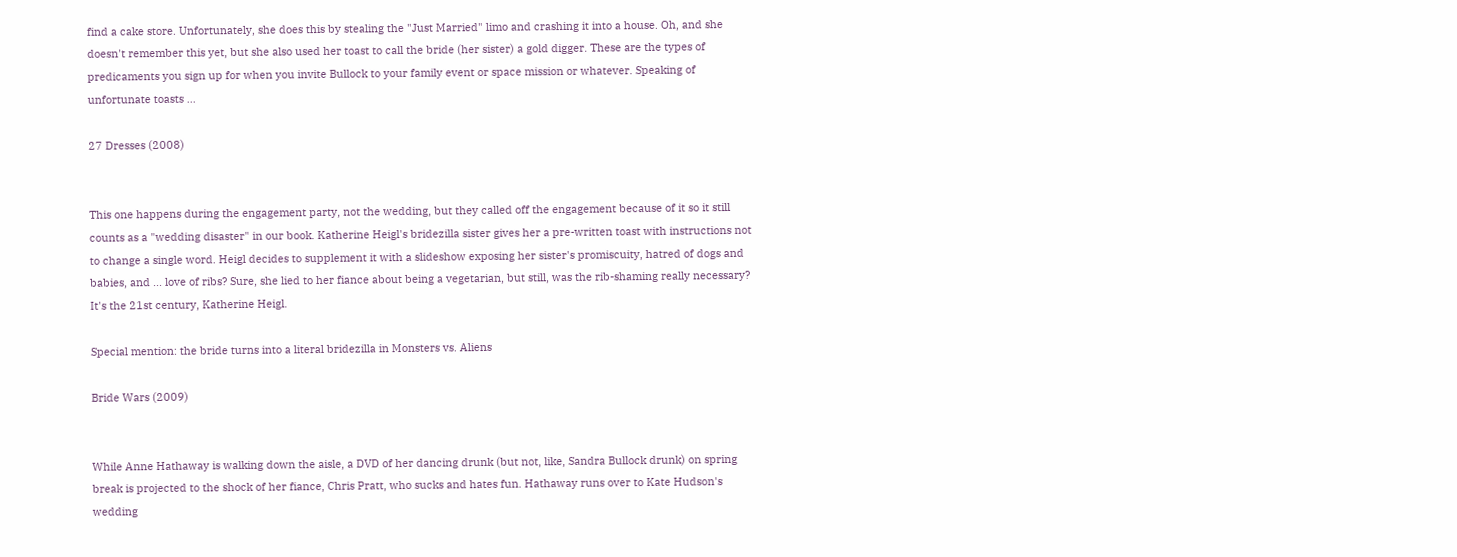find a cake store. Unfortunately, she does this by stealing the "Just Married" limo and crashing it into a house. Oh, and she doesn't remember this yet, but she also used her toast to call the bride (her sister) a gold digger. These are the types of predicaments you sign up for when you invite Bullock to your family event or space mission or whatever. Speaking of unfortunate toasts ...

27 Dresses (2008)


This one happens during the engagement party, not the wedding, but they called off the engagement because of it so it still counts as a "wedding disaster" in our book. Katherine Heigl's bridezilla sister gives her a pre-written toast with instructions not to change a single word. Heigl decides to supplement it with a slideshow exposing her sister's promiscuity, hatred of dogs and babies, and ... love of ribs? Sure, she lied to her fiance about being a vegetarian, but still, was the rib-shaming really necessary? It's the 21st century, Katherine Heigl.

Special mention: the bride turns into a literal bridezilla in Monsters vs. Aliens

Bride Wars (2009)


While Anne Hathaway is walking down the aisle, a DVD of her dancing drunk (but not, like, Sandra Bullock drunk) on spring break is projected to the shock of her fiance, Chris Pratt, who sucks and hates fun. Hathaway runs over to Kate Hudson's wedding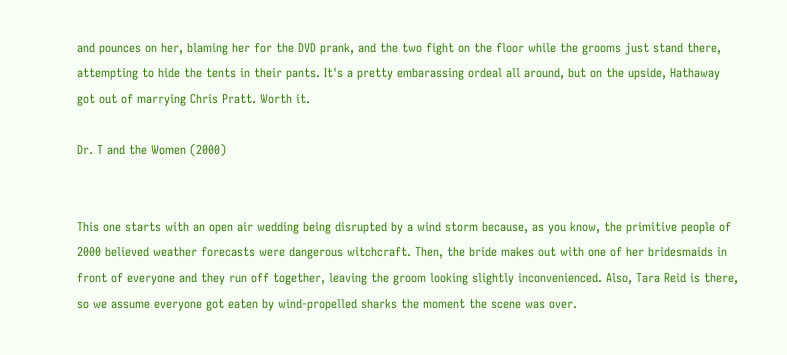and pounces on her, blaming her for the DVD prank, and the two fight on the floor while the grooms just stand there, attempting to hide the tents in their pants. It's a pretty embarassing ordeal all around, but on the upside, Hathaway got out of marrying Chris Pratt. Worth it.

Dr. T and the Women (2000)


This one starts with an open air wedding being disrupted by a wind storm because, as you know, the primitive people of 2000 believed weather forecasts were dangerous witchcraft. Then, the bride makes out with one of her bridesmaids in front of everyone and they run off together, leaving the groom looking slightly inconvenienced. Also, Tara Reid is there, so we assume everyone got eaten by wind-propelled sharks the moment the scene was over.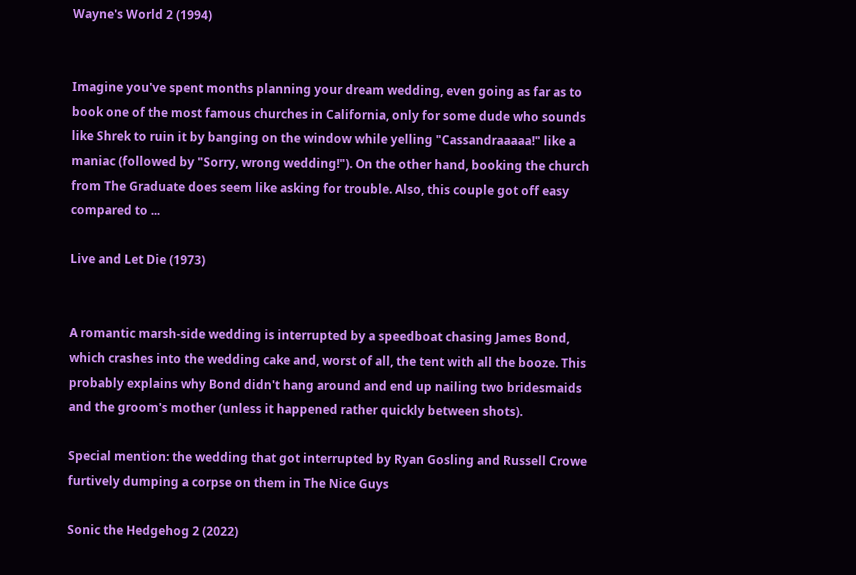Wayne's World 2 (1994)


Imagine you've spent months planning your dream wedding, even going as far as to book one of the most famous churches in California, only for some dude who sounds like Shrek to ruin it by banging on the window while yelling "Cassandraaaaa!" like a maniac (followed by "Sorry, wrong wedding!"). On the other hand, booking the church from The Graduate does seem like asking for trouble. Also, this couple got off easy compared to ...

Live and Let Die (1973)


A romantic marsh-side wedding is interrupted by a speedboat chasing James Bond, which crashes into the wedding cake and, worst of all, the tent with all the booze. This probably explains why Bond didn't hang around and end up nailing two bridesmaids and the groom's mother (unless it happened rather quickly between shots).

Special mention: the wedding that got interrupted by Ryan Gosling and Russell Crowe furtively dumping a corpse on them in The Nice Guys

Sonic the Hedgehog 2 (2022)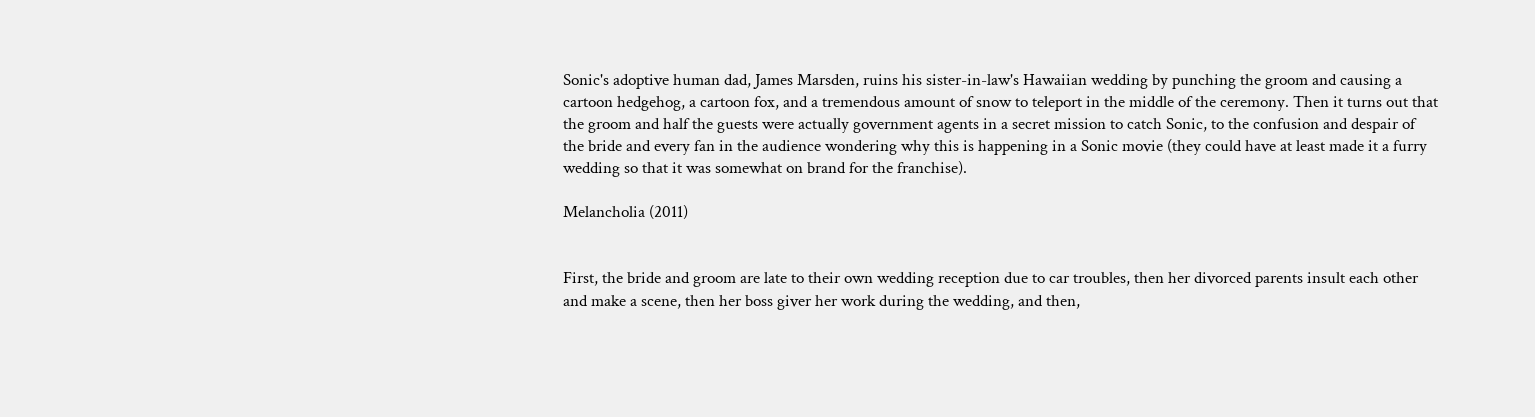Sonic's adoptive human dad, James Marsden, ruins his sister-in-law's Hawaiian wedding by punching the groom and causing a cartoon hedgehog, a cartoon fox, and a tremendous amount of snow to teleport in the middle of the ceremony. Then it turns out that the groom and half the guests were actually government agents in a secret mission to catch Sonic, to the confusion and despair of the bride and every fan in the audience wondering why this is happening in a Sonic movie (they could have at least made it a furry wedding so that it was somewhat on brand for the franchise).

Melancholia (2011)


First, the bride and groom are late to their own wedding reception due to car troubles, then her divorced parents insult each other and make a scene, then her boss giver her work during the wedding, and then,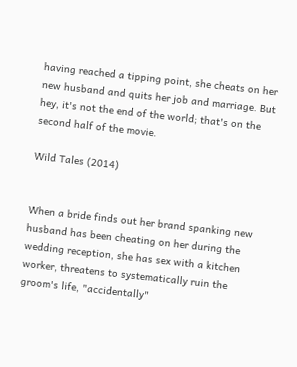having reached a tipping point, she cheats on her new husband and quits her job and marriage. But hey, it's not the end of the world; that's on the second half of the movie.

Wild Tales (2014)


When a bride finds out her brand spanking new husband has been cheating on her during the wedding reception, she has sex with a kitchen worker, threatens to systematically ruin the groom's life, "accidentally"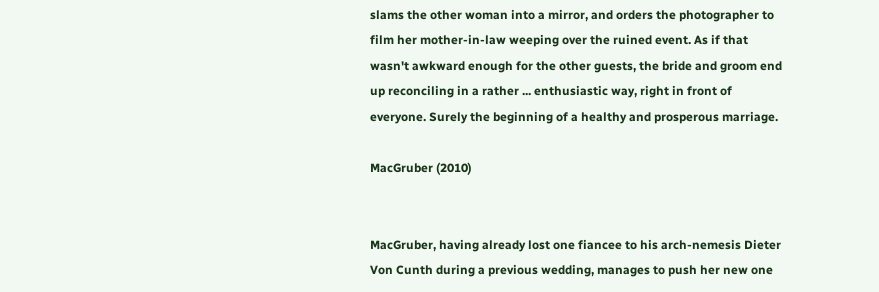slams the other woman into a mirror, and orders the photographer to film her mother-in-law weeping over the ruined event. As if that wasn't awkward enough for the other guests, the bride and groom end up reconciling in a rather ... enthusiastic way, right in front of everyone. Surely the beginning of a healthy and prosperous marriage.

MacGruber (2010)


MacGruber, having already lost one fiancee to his arch-nemesis Dieter Von Cunth during a previous wedding, manages to push her new one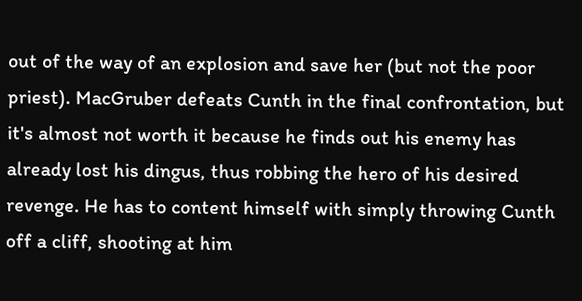out of the way of an explosion and save her (but not the poor priest). MacGruber defeats Cunth in the final confrontation, but it's almost not worth it because he finds out his enemy has already lost his dingus, thus robbing the hero of his desired revenge. He has to content himself with simply throwing Cunth off a cliff, shooting at him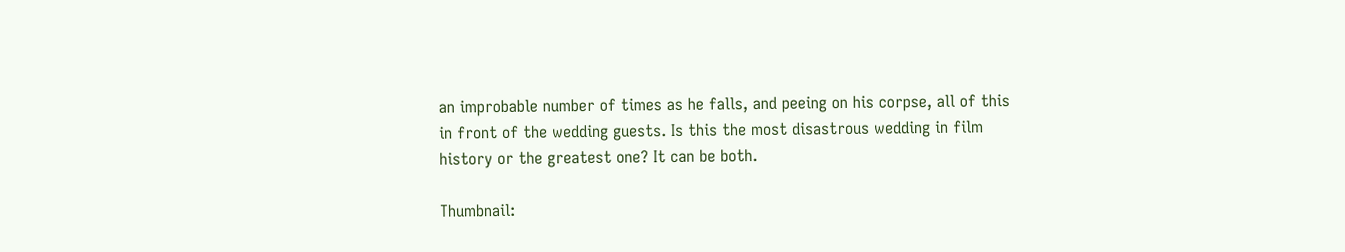an improbable number of times as he falls, and peeing on his corpse, all of this in front of the wedding guests. Is this the most disastrous wedding in film history or the greatest one? It can be both.

Thumbnail: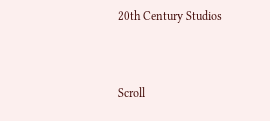20th Century Studios


Scroll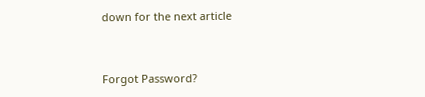down for the next article


Forgot Password?